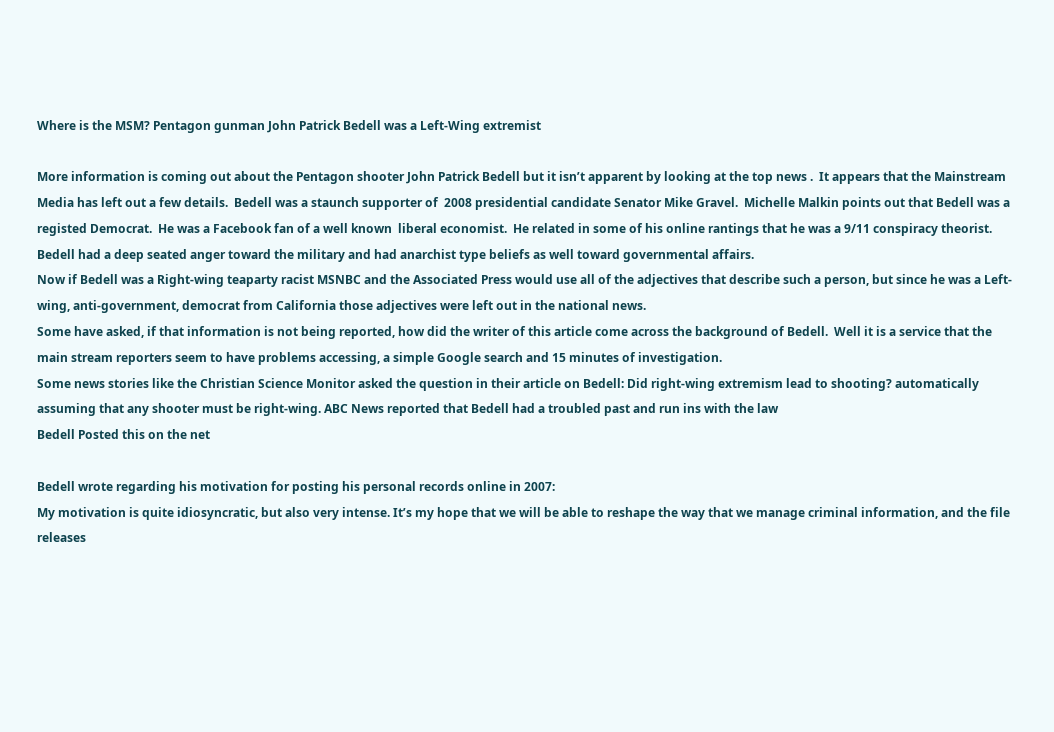Where is the MSM? Pentagon gunman John Patrick Bedell was a Left-Wing extremist

More information is coming out about the Pentagon shooter John Patrick Bedell but it isn’t apparent by looking at the top news .  It appears that the Mainstream Media has left out a few details.  Bedell was a staunch supporter of  2008 presidential candidate Senator Mike Gravel.  Michelle Malkin points out that Bedell was a registed Democrat.  He was a Facebook fan of a well known  liberal economist.  He related in some of his online rantings that he was a 9/11 conspiracy theorist.   Bedell had a deep seated anger toward the military and had anarchist type beliefs as well toward governmental affairs.
Now if Bedell was a Right-wing teaparty racist MSNBC and the Associated Press would use all of the adjectives that describe such a person, but since he was a Left-wing, anti-government, democrat from California those adjectives were left out in the national news.
Some have asked, if that information is not being reported, how did the writer of this article come across the background of Bedell.  Well it is a service that the main stream reporters seem to have problems accessing, a simple Google search and 15 minutes of investigation.
Some news stories like the Christian Science Monitor asked the question in their article on Bedell: Did right-wing extremism lead to shooting? automatically assuming that any shooter must be right-wing. ABC News reported that Bedell had a troubled past and run ins with the law
Bedell Posted this on the net

Bedell wrote regarding his motivation for posting his personal records online in 2007:
My motivation is quite idiosyncratic, but also very intense. It’s my hope that we will be able to reshape the way that we manage criminal information, and the file releases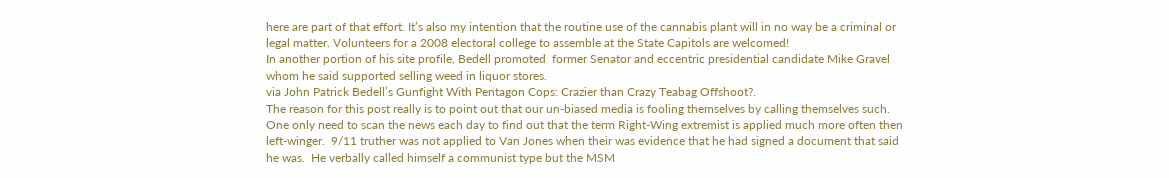here are part of that effort. It’s also my intention that the routine use of the cannabis plant will in no way be a criminal or legal matter. Volunteers for a 2008 electoral college to assemble at the State Capitols are welcomed!
In another portion of his site profile, Bedell promoted  former Senator and eccentric presidential candidate Mike Gravel whom he said supported selling weed in liquor stores.
via John Patrick Bedell’s Gunfight With Pentagon Cops: Crazier than Crazy Teabag Offshoot?.
The reason for this post really is to point out that our un-biased media is fooling themselves by calling themselves such.  One only need to scan the news each day to find out that the term Right-Wing extremist is applied much more often then left-winger.  9/11 truther was not applied to Van Jones when their was evidence that he had signed a document that said he was.  He verbally called himself a communist type but the MSM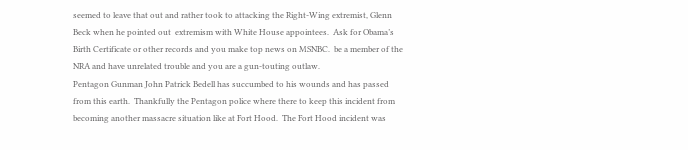seemed to leave that out and rather took to attacking the Right-Wing extremist, Glenn Beck when he pointed out  extremism with White House appointees.  Ask for Obama’s Birth Certificate or other records and you make top news on MSNBC.  be a member of the NRA and have unrelated trouble and you are a gun-touting outlaw.
Pentagon Gunman John Patrick Bedell has succumbed to his wounds and has passed from this earth.  Thankfully the Pentagon police where there to keep this incident from becoming another massacre situation like at Fort Hood.  The Fort Hood incident was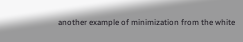another example of minimization from the white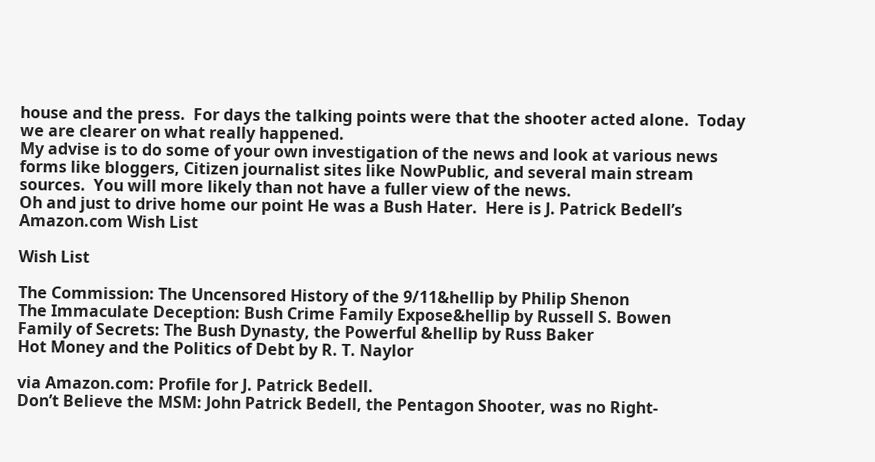house and the press.  For days the talking points were that the shooter acted alone.  Today we are clearer on what really happened.
My advise is to do some of your own investigation of the news and look at various news forms like bloggers, Citizen journalist sites like NowPublic, and several main stream sources.  You will more likely than not have a fuller view of the news.
Oh and just to drive home our point He was a Bush Hater.  Here is J. Patrick Bedell’s Amazon.com Wish List

Wish List

The Commission: The Uncensored History of the 9/11&hellip by Philip Shenon
The Immaculate Deception: Bush Crime Family Expose&hellip by Russell S. Bowen
Family of Secrets: The Bush Dynasty, the Powerful &hellip by Russ Baker
Hot Money and the Politics of Debt by R. T. Naylor

via Amazon.com: Profile for J. Patrick Bedell.
Don’t Believe the MSM: John Patrick Bedell, the Pentagon Shooter, was no Right-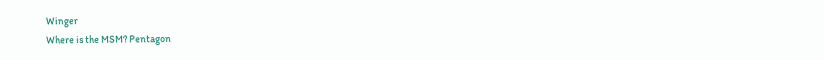Winger
Where is the MSM? Pentagon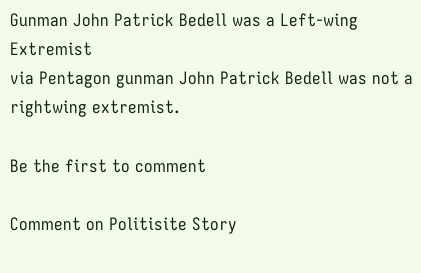Gunman John Patrick Bedell was a Left-wing Extremist
via Pentagon gunman John Patrick Bedell was not a rightwing extremist.

Be the first to comment

Comment on Politisite Story